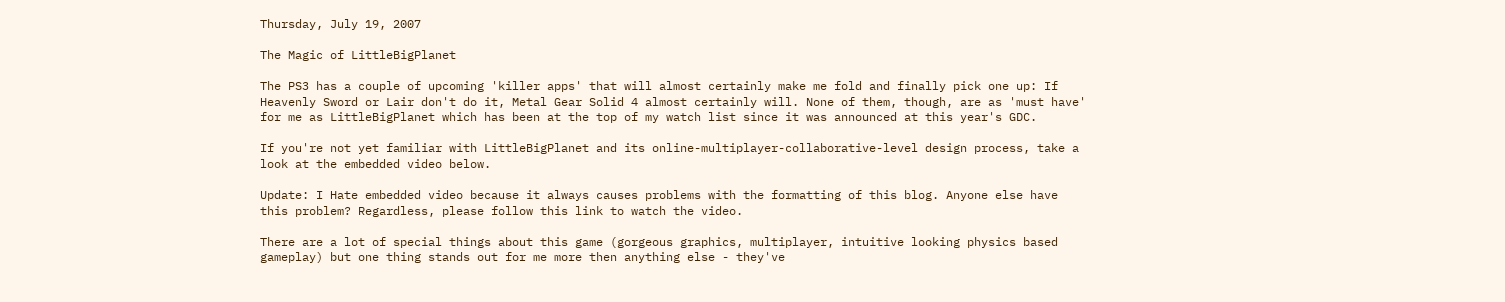Thursday, July 19, 2007

The Magic of LittleBigPlanet

The PS3 has a couple of upcoming 'killer apps' that will almost certainly make me fold and finally pick one up: If Heavenly Sword or Lair don't do it, Metal Gear Solid 4 almost certainly will. None of them, though, are as 'must have' for me as LittleBigPlanet which has been at the top of my watch list since it was announced at this year's GDC.

If you're not yet familiar with LittleBigPlanet and its online-multiplayer-collaborative-level design process, take a look at the embedded video below.

Update: I Hate embedded video because it always causes problems with the formatting of this blog. Anyone else have this problem? Regardless, please follow this link to watch the video.

There are a lot of special things about this game (gorgeous graphics, multiplayer, intuitive looking physics based gameplay) but one thing stands out for me more then anything else - they've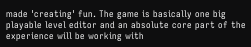made 'creating' fun. The game is basically one big playable level editor and an absolute core part of the experience will be working with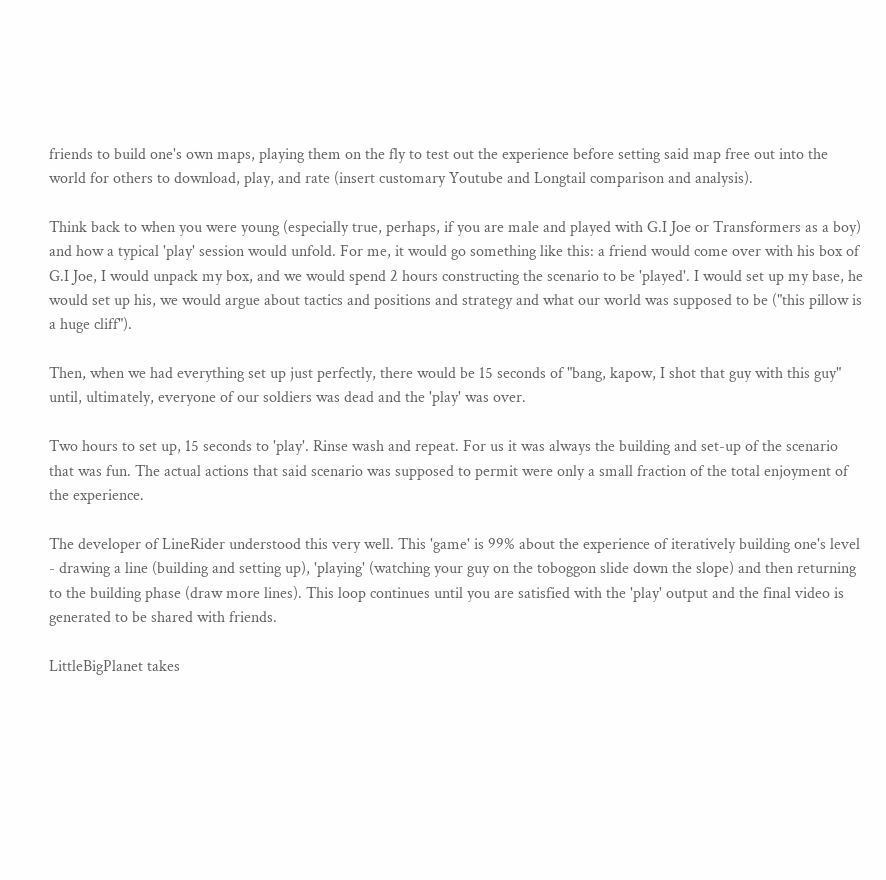friends to build one's own maps, playing them on the fly to test out the experience before setting said map free out into the world for others to download, play, and rate (insert customary Youtube and Longtail comparison and analysis).

Think back to when you were young (especially true, perhaps, if you are male and played with G.I Joe or Transformers as a boy) and how a typical 'play' session would unfold. For me, it would go something like this: a friend would come over with his box of G.I Joe, I would unpack my box, and we would spend 2 hours constructing the scenario to be 'played'. I would set up my base, he would set up his, we would argue about tactics and positions and strategy and what our world was supposed to be ("this pillow is a huge cliff").

Then, when we had everything set up just perfectly, there would be 15 seconds of "bang, kapow, I shot that guy with this guy" until, ultimately, everyone of our soldiers was dead and the 'play' was over.

Two hours to set up, 15 seconds to 'play'. Rinse wash and repeat. For us it was always the building and set-up of the scenario that was fun. The actual actions that said scenario was supposed to permit were only a small fraction of the total enjoyment of the experience.

The developer of LineRider understood this very well. This 'game' is 99% about the experience of iteratively building one's level - drawing a line (building and setting up), 'playing' (watching your guy on the toboggon slide down the slope) and then returning to the building phase (draw more lines). This loop continues until you are satisfied with the 'play' output and the final video is generated to be shared with friends.

LittleBigPlanet takes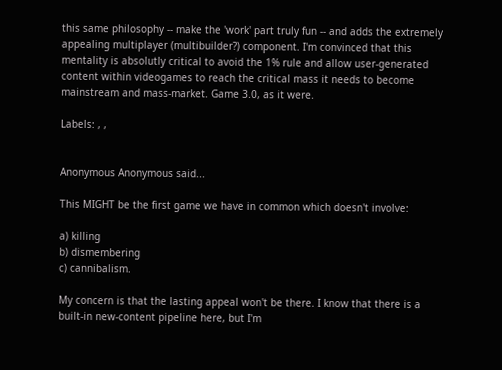this same philosophy -- make the 'work' part truly fun -- and adds the extremely appealing multiplayer (multibuilder?) component. I'm convinced that this mentality is absolutly critical to avoid the 1% rule and allow user-generated content within videogames to reach the critical mass it needs to become mainstream and mass-market. Game 3.0, as it were.

Labels: , ,


Anonymous Anonymous said...

This MIGHT be the first game we have in common which doesn't involve:

a) killing
b) dismembering
c) cannibalism.

My concern is that the lasting appeal won't be there. I know that there is a built-in new-content pipeline here, but I'm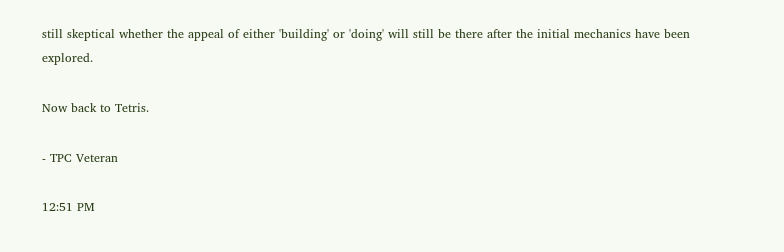still skeptical whether the appeal of either 'building' or 'doing' will still be there after the initial mechanics have been explored.

Now back to Tetris.

- TPC Veteran

12:51 PM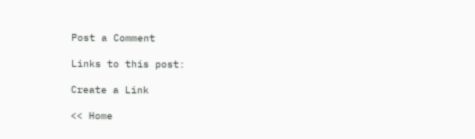Post a Comment

Links to this post:

Create a Link

<< Home